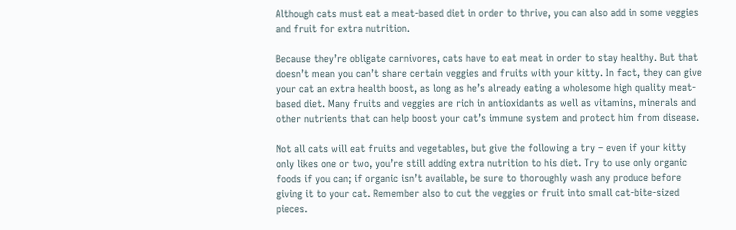Although cats must eat a meat-based diet in order to thrive, you can also add in some veggies and fruit for extra nutrition.

Because they’re obligate carnivores, cats have to eat meat in order to stay healthy. But that doesn’t mean you can’t share certain veggies and fruits with your kitty. In fact, they can give your cat an extra health boost, as long as he’s already eating a wholesome high quality meat-based diet. Many fruits and veggies are rich in antioxidants as well as vitamins, minerals and other nutrients that can help boost your cat’s immune system and protect him from disease.

Not all cats will eat fruits and vegetables, but give the following a try – even if your kitty only likes one or two, you’re still adding extra nutrition to his diet. Try to use only organic foods if you can; if organic isn’t available, be sure to thoroughly wash any produce before giving it to your cat. Remember also to cut the veggies or fruit into small cat-bite-sized pieces.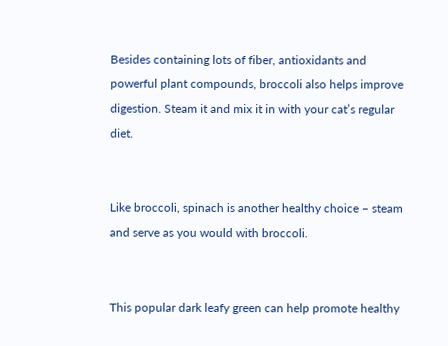Besides containing lots of fiber, antioxidants and powerful plant compounds, broccoli also helps improve digestion. Steam it and mix it in with your cat’s regular diet.


Like broccoli, spinach is another healthy choice – steam and serve as you would with broccoli.


This popular dark leafy green can help promote healthy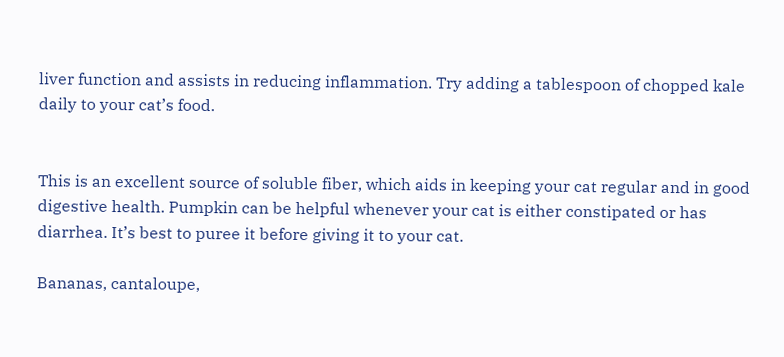liver function and assists in reducing inflammation. Try adding a tablespoon of chopped kale daily to your cat’s food.


This is an excellent source of soluble fiber, which aids in keeping your cat regular and in good digestive health. Pumpkin can be helpful whenever your cat is either constipated or has diarrhea. It’s best to puree it before giving it to your cat.

Bananas, cantaloupe,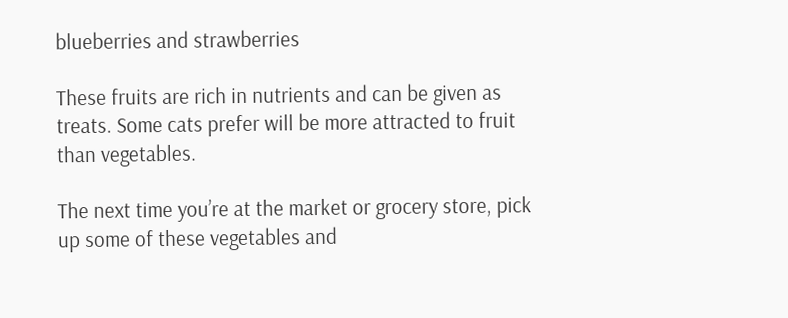blueberries and strawberries

These fruits are rich in nutrients and can be given as treats. Some cats prefer will be more attracted to fruit than vegetables.

The next time you’re at the market or grocery store, pick up some of these vegetables and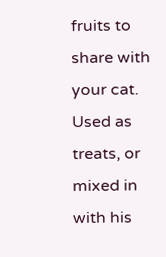fruits to share with your cat. Used as treats, or mixed in with his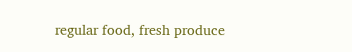regular food, fresh produce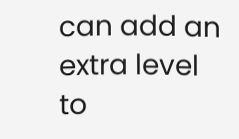can add an extra level to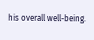his overall well-being.